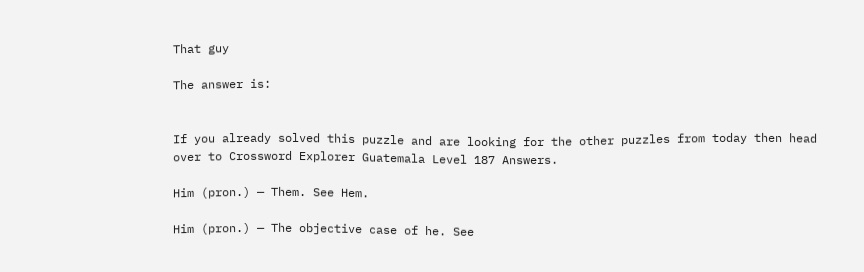That guy

The answer is:


If you already solved this puzzle and are looking for the other puzzles from today then head over to Crossword Explorer Guatemala Level 187 Answers.

Him (pron.) — Them. See Hem.

Him (pron.) — The objective case of he. See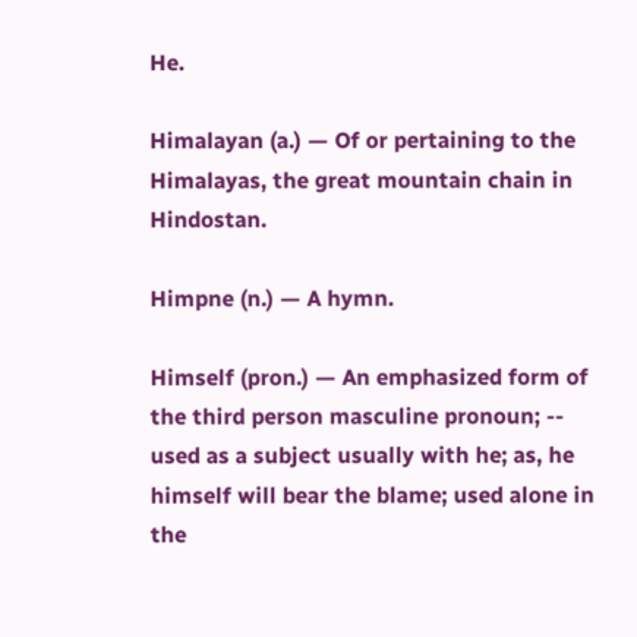He.

Himalayan (a.) — Of or pertaining to the Himalayas, the great mountain chain in Hindostan.

Himpne (n.) — A hymn.

Himself (pron.) — An emphasized form of the third person masculine pronoun; -- used as a subject usually with he; as, he himself will bear the blame; used alone in the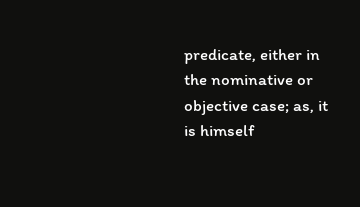predicate, either in the nominative or objective case; as, it is himself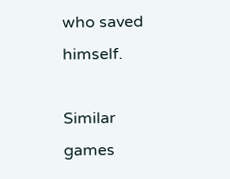who saved himself.

Similar games